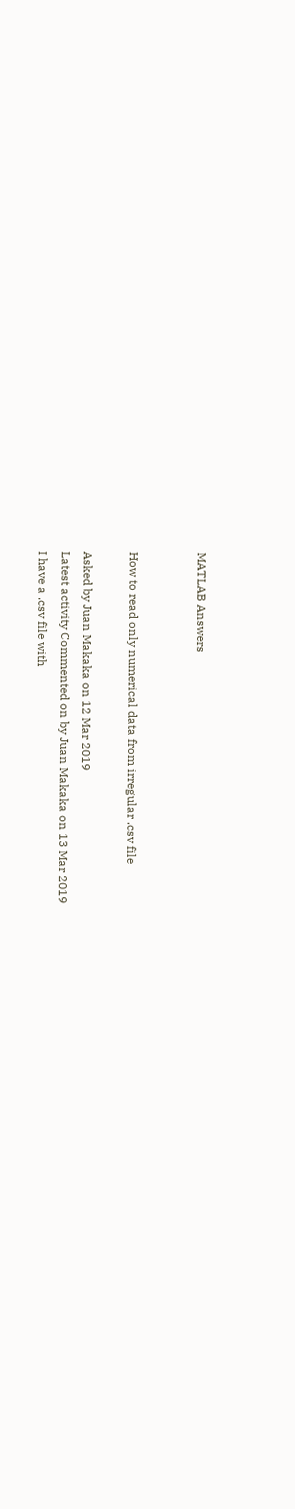MATLAB Answers


How to read only numerical data from irregular .csv file

Asked by Juan Makaka on 12 Mar 2019
Latest activity Commented on by Juan Makaka on 13 Mar 2019
I have a .csv file with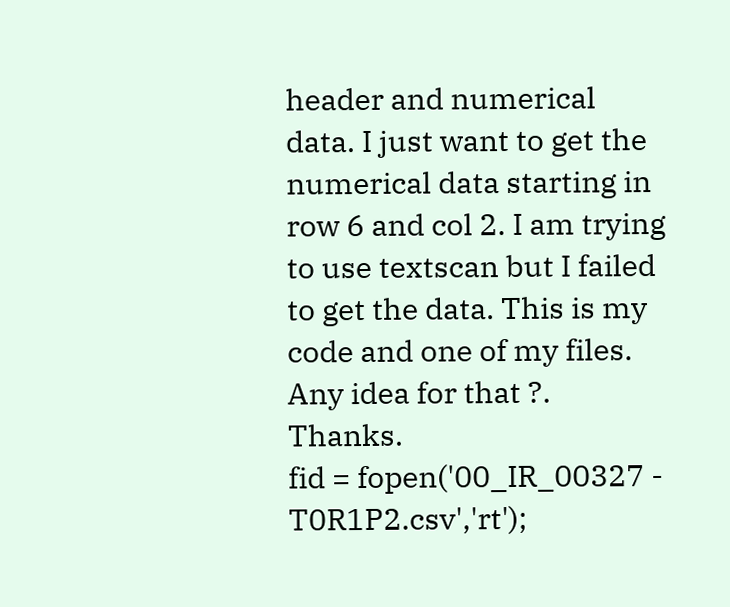header and numerical data. I just want to get the numerical data starting in row 6 and col 2. I am trying to use textscan but I failed to get the data. This is my code and one of my files. Any idea for that ?. Thanks.
fid = fopen('00_IR_00327 - T0R1P2.csv','rt');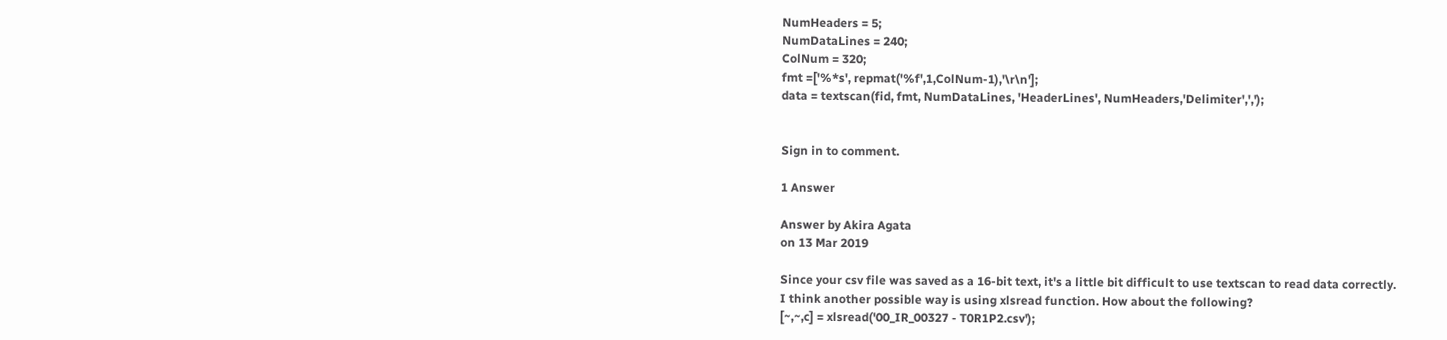NumHeaders = 5;
NumDataLines = 240;
ColNum = 320;
fmt =['%*s', repmat('%f',1,ColNum-1),'\r\n'];
data = textscan(fid, fmt, NumDataLines, 'HeaderLines', NumHeaders,'Delimiter',',');


Sign in to comment.

1 Answer

Answer by Akira Agata
on 13 Mar 2019

Since your csv file was saved as a 16-bit text, it's a little bit difficult to use textscan to read data correctly.
I think another possible way is using xlsread function. How about the following?
[~,~,c] = xlsread('00_IR_00327 - T0R1P2.csv');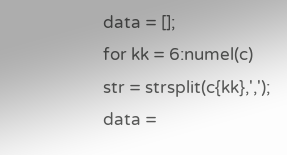data = [];
for kk = 6:numel(c)
str = strsplit(c{kk},',');
data =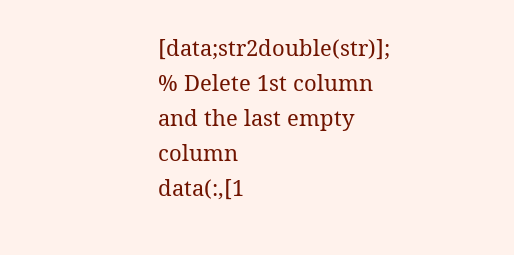[data;str2double(str)];
% Delete 1st column and the last empty column
data(:,[1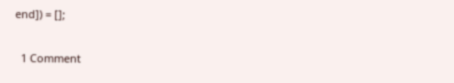end]) = [];

  1 Comment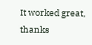It worked great, thanks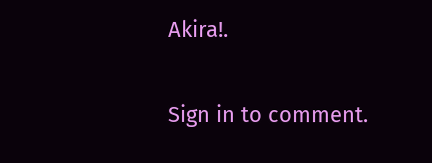Akira!.

Sign in to comment.